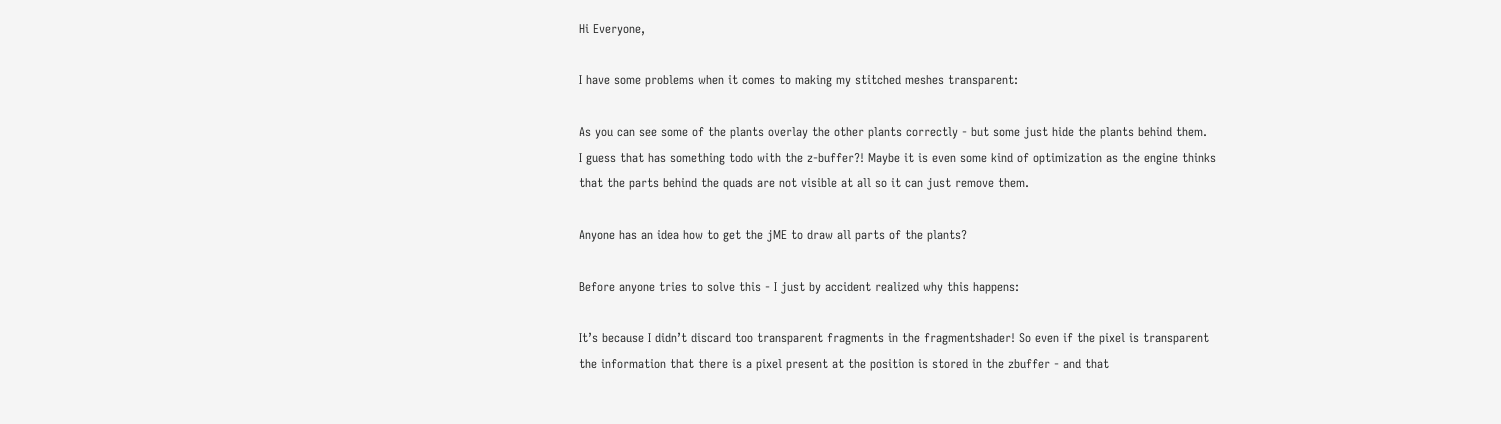Hi Everyone,

I have some problems when it comes to making my stitched meshes transparent:

As you can see some of the plants overlay the other plants correctly - but some just hide the plants behind them.
I guess that has something todo with the z-buffer?! Maybe it is even some kind of optimization as the engine thinks
that the parts behind the quads are not visible at all so it can just remove them.

Anyone has an idea how to get the jME to draw all parts of the plants?

Before anyone tries to solve this - I just by accident realized why this happens:

It’s because I didn’t discard too transparent fragments in the fragmentshader! So even if the pixel is transparent
the information that there is a pixel present at the position is stored in the zbuffer - and that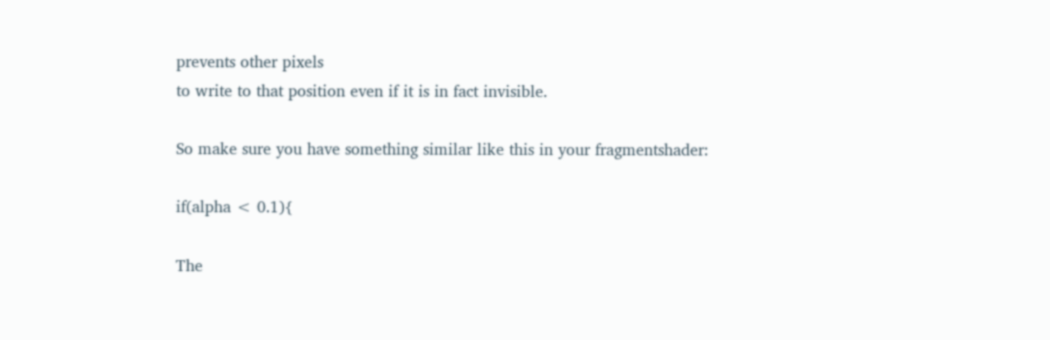prevents other pixels
to write to that position even if it is in fact invisible.

So make sure you have something similar like this in your fragmentshader:

if(alpha < 0.1){

The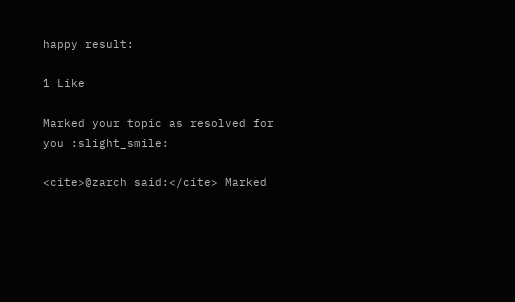happy result:

1 Like

Marked your topic as resolved for you :slight_smile:

<cite>@zarch said:</cite> Marked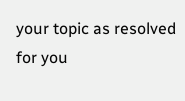your topic as resolved for you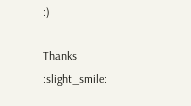:)

Thanks :slight_smile: